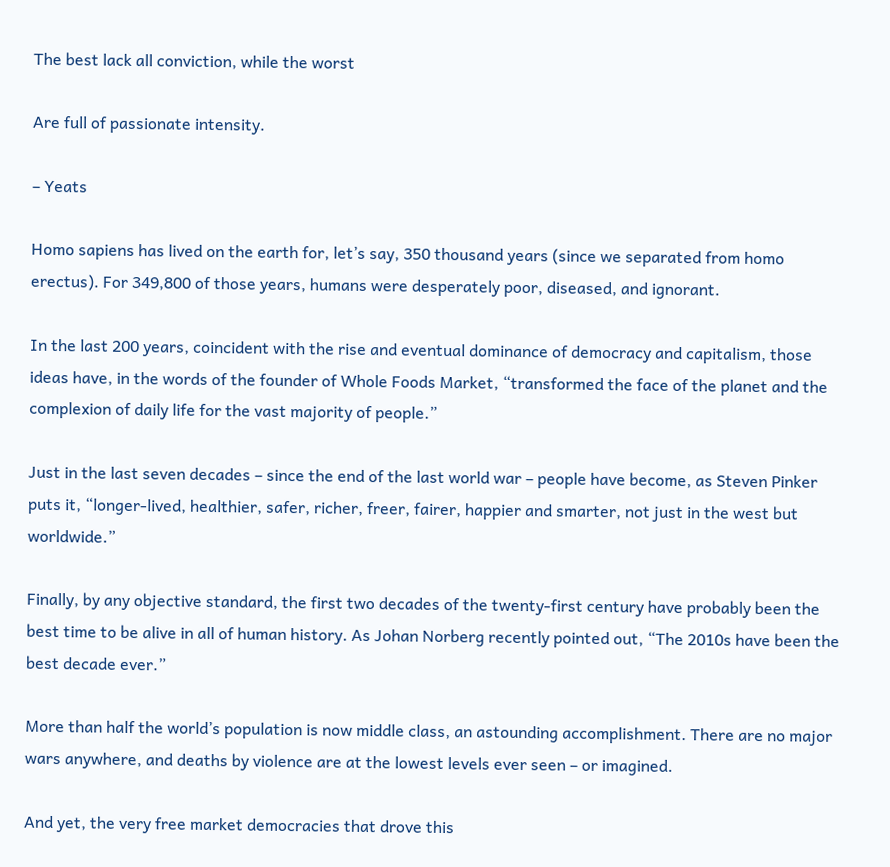The best lack all conviction, while the worst

Are full of passionate intensity.

– Yeats

Homo sapiens has lived on the earth for, let’s say, 350 thousand years (since we separated from homo erectus). For 349,800 of those years, humans were desperately poor, diseased, and ignorant.

In the last 200 years, coincident with the rise and eventual dominance of democracy and capitalism, those ideas have, in the words of the founder of Whole Foods Market, “transformed the face of the planet and the complexion of daily life for the vast majority of people.”

Just in the last seven decades – since the end of the last world war – people have become, as Steven Pinker puts it, “longer-lived, healthier, safer, richer, freer, fairer, happier and smarter, not just in the west but worldwide.”

Finally, by any objective standard, the first two decades of the twenty-first century have probably been the best time to be alive in all of human history. As Johan Norberg recently pointed out, “The 2010s have been the best decade ever.”

More than half the world’s population is now middle class, an astounding accomplishment. There are no major wars anywhere, and deaths by violence are at the lowest levels ever seen – or imagined.

And yet, the very free market democracies that drove this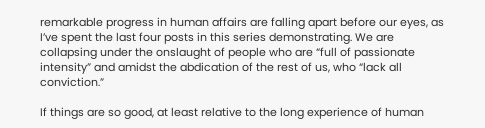remarkable progress in human affairs are falling apart before our eyes, as I’ve spent the last four posts in this series demonstrating. We are collapsing under the onslaught of people who are “full of passionate intensity” and amidst the abdication of the rest of us, who “lack all conviction.”

If things are so good, at least relative to the long experience of human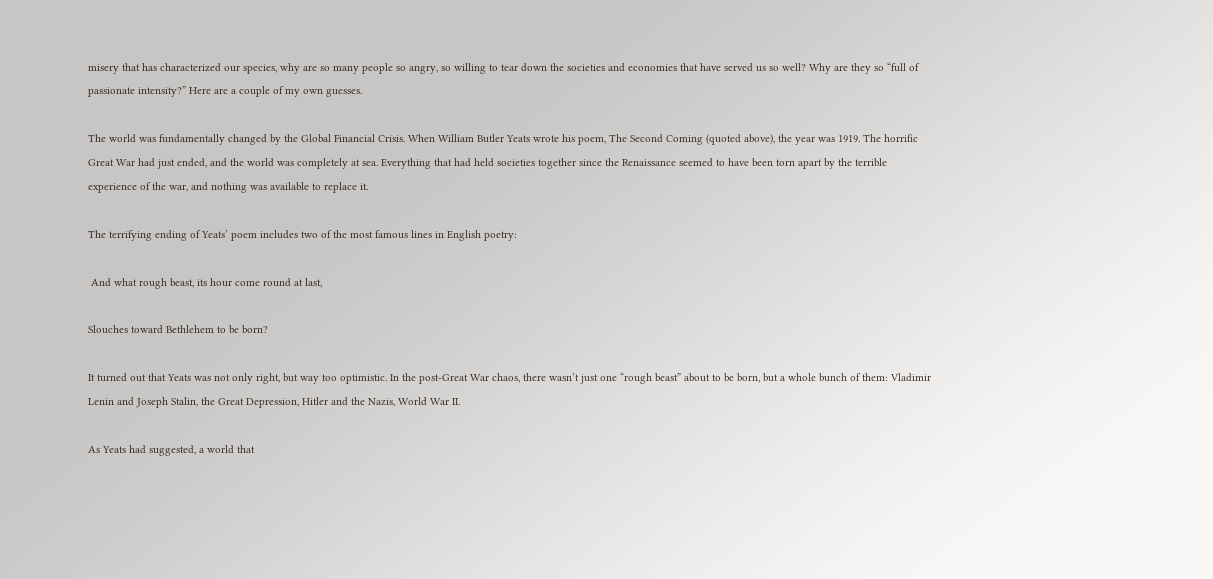misery that has characterized our species, why are so many people so angry, so willing to tear down the societies and economies that have served us so well? Why are they so “full of passionate intensity?” Here are a couple of my own guesses.

The world was fundamentally changed by the Global Financial Crisis. When William Butler Yeats wrote his poem, The Second Coming (quoted above), the year was 1919. The horrific Great War had just ended, and the world was completely at sea. Everything that had held societies together since the Renaissance seemed to have been torn apart by the terrible experience of the war, and nothing was available to replace it.

The terrifying ending of Yeats’ poem includes two of the most famous lines in English poetry:

 And what rough beast, its hour come round at last,

Slouches toward Bethlehem to be born?

It turned out that Yeats was not only right, but way too optimistic. In the post-Great War chaos, there wasn’t just one “rough beast” about to be born, but a whole bunch of them: Vladimir Lenin and Joseph Stalin, the Great Depression, Hitler and the Nazis, World War II.

As Yeats had suggested, a world that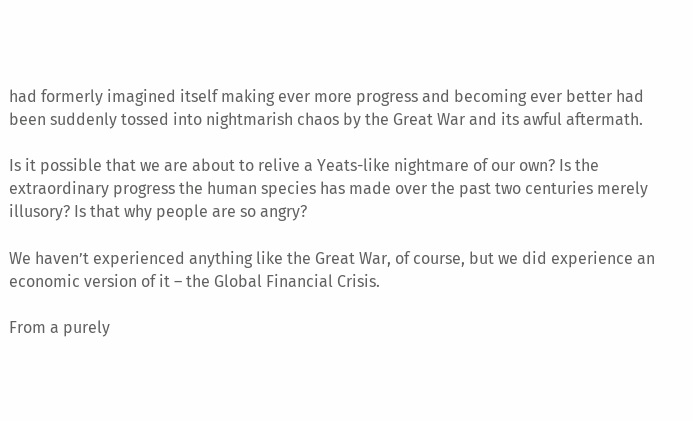had formerly imagined itself making ever more progress and becoming ever better had been suddenly tossed into nightmarish chaos by the Great War and its awful aftermath.

Is it possible that we are about to relive a Yeats-like nightmare of our own? Is the extraordinary progress the human species has made over the past two centuries merely illusory? Is that why people are so angry?

We haven’t experienced anything like the Great War, of course, but we did experience an economic version of it – the Global Financial Crisis.

From a purely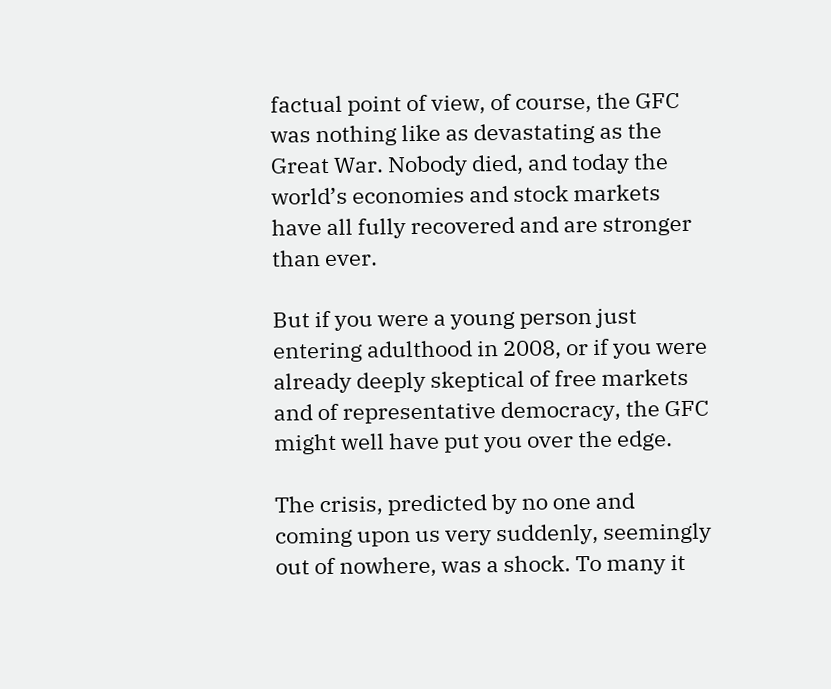factual point of view, of course, the GFC was nothing like as devastating as the Great War. Nobody died, and today the world’s economies and stock markets have all fully recovered and are stronger than ever.

But if you were a young person just entering adulthood in 2008, or if you were already deeply skeptical of free markets and of representative democracy, the GFC might well have put you over the edge.

The crisis, predicted by no one and coming upon us very suddenly, seemingly out of nowhere, was a shock. To many it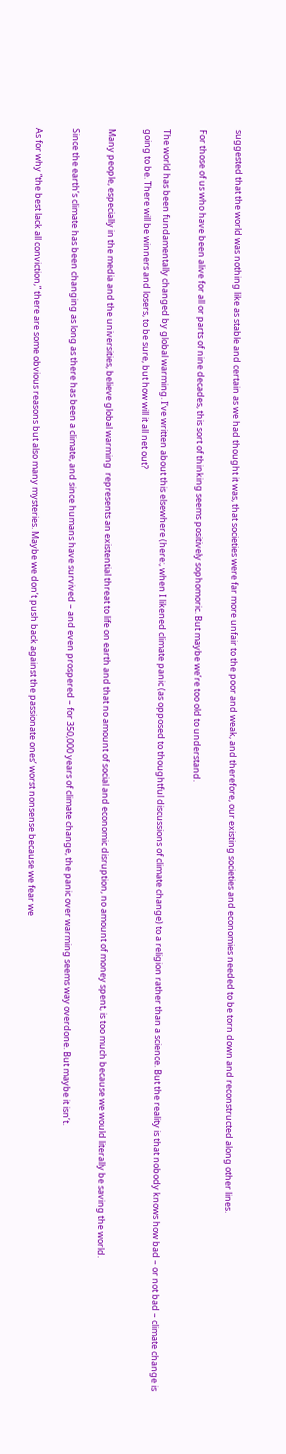suggested that the world was nothing like as stable and certain as we had thought it was, that societies were far more unfair to the poor and weak, and therefore, our existing societies and economies needed to be torn down and reconstructed along other lines.

For those of us who have been alive for all or parts of nine decades, this sort of thinking seems positively sophomoric. But maybe we’re too old to understand.

The world has been fundamentally changed by global warming. I’ve written about this elsewhere (here:, when I likened climate panic (as opposed to thoughtful discussions of climate change) to a religion rather than a science. But the reality is that nobody knows how bad – or not bad – climate change is going to be. There will be winners and losers, to be sure, but how will it all net out?

Many people, especially in the media and the universities, believe global warming  represents an existential threat to life on earth and that no amount of social and economic disruption, no amount of money spent, is too much because we would literally be saving the world.

Since the earth’s climate has been changing as long as there has been a climate, and since humans have survived – and even prospered – for 350,000 years of climate change, the panic over warming seems way overdone. But maybe it isn’t.

As for why “the best lack all conviction,” there are some obvious reasons but also many mysteries. Maybe we don’t push back against the passionate ones’ worst nonsense because we fear we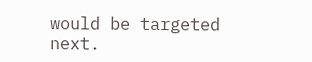would be targeted next.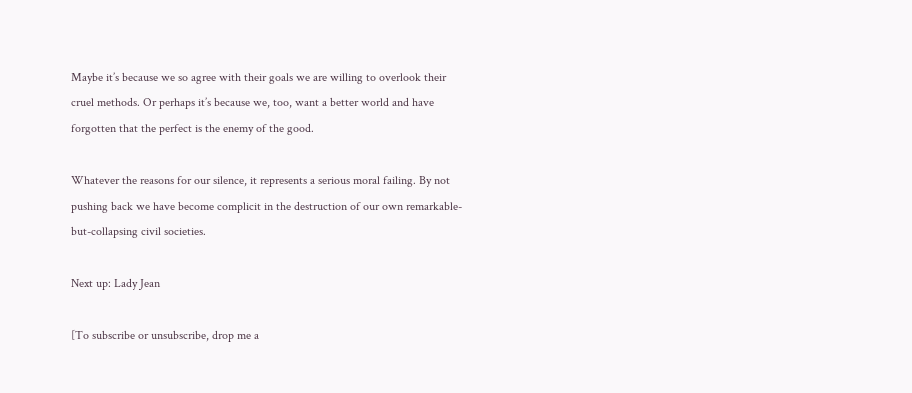Maybe it’s because we so agree with their goals we are willing to overlook their cruel methods. Or perhaps it’s because we, too, want a better world and have forgotten that the perfect is the enemy of the good.

Whatever the reasons for our silence, it represents a serious moral failing. By not pushing back we have become complicit in the destruction of our own remarkable-but-collapsing civil societies.

Next up: Lady Jean

[To subscribe or unsubscribe, drop me a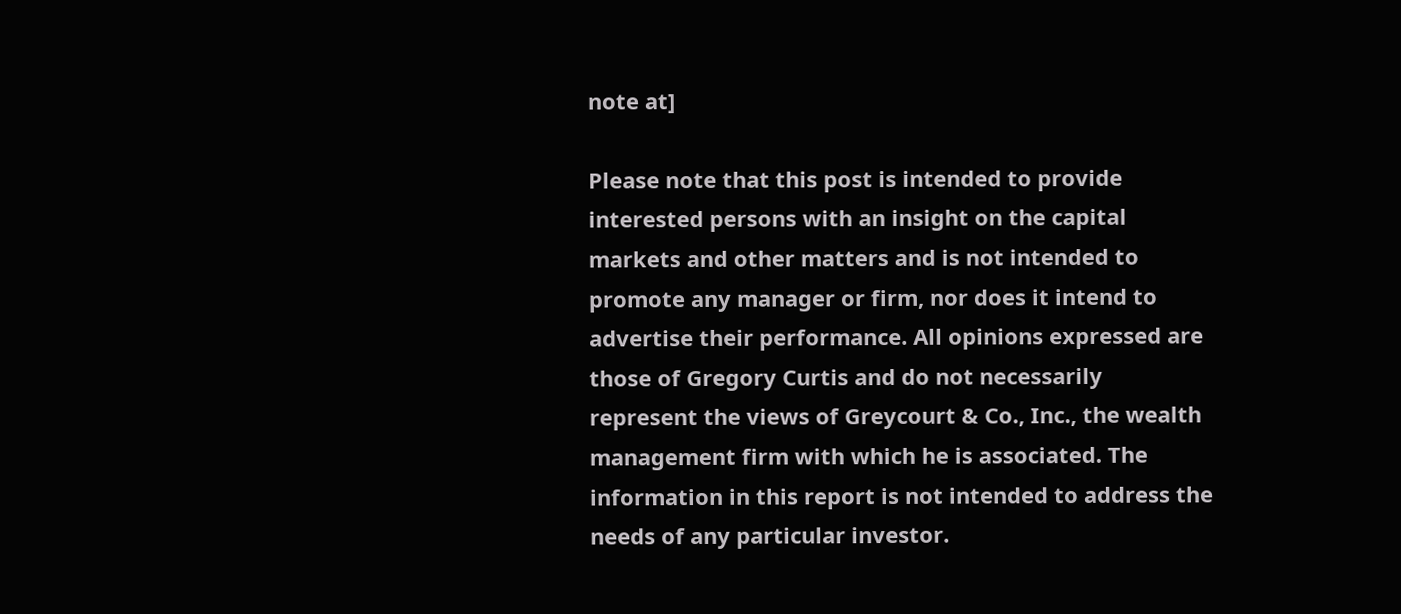note at]

Please note that this post is intended to provide interested persons with an insight on the capital markets and other matters and is not intended to promote any manager or firm, nor does it intend to advertise their performance. All opinions expressed are those of Gregory Curtis and do not necessarily represent the views of Greycourt & Co., Inc., the wealth management firm with which he is associated. The information in this report is not intended to address the needs of any particular investor.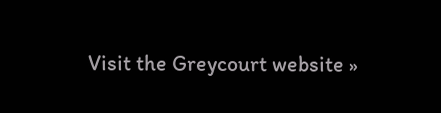Visit the Greycourt website »